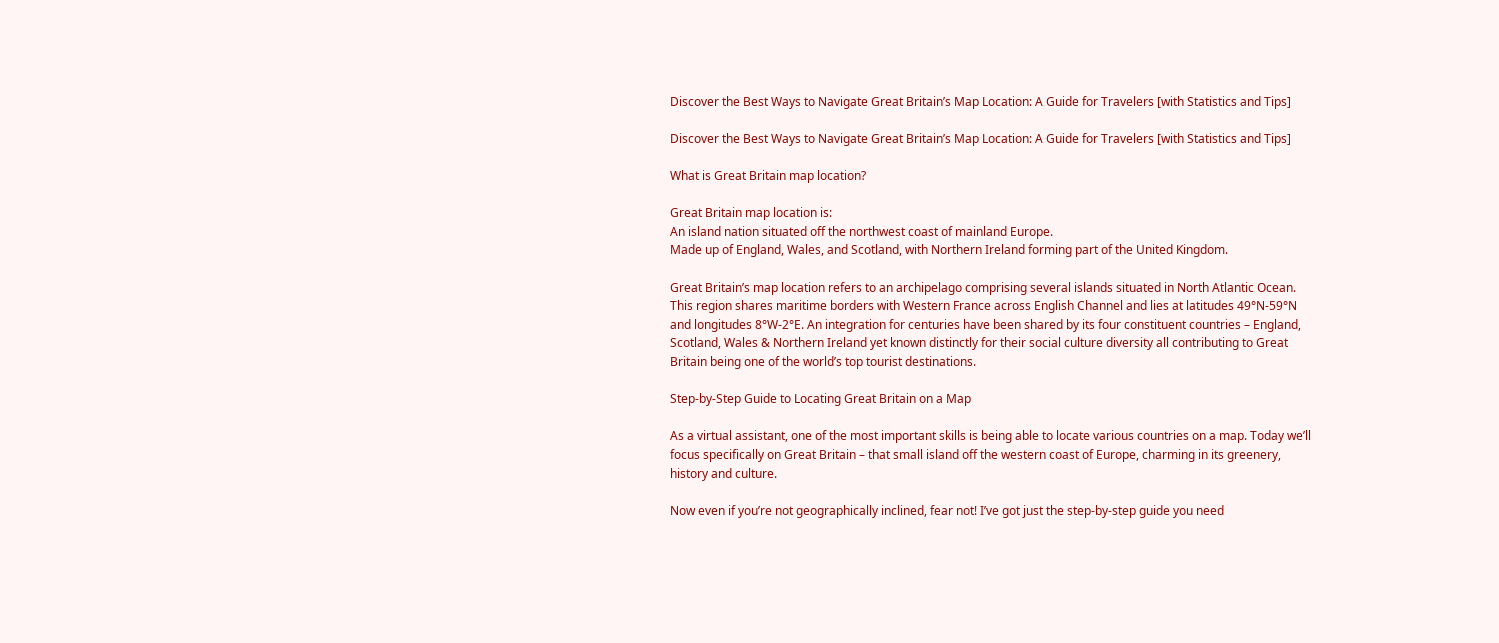Discover the Best Ways to Navigate Great Britain’s Map Location: A Guide for Travelers [with Statistics and Tips]

Discover the Best Ways to Navigate Great Britain’s Map Location: A Guide for Travelers [with Statistics and Tips]

What is Great Britain map location?

Great Britain map location is:
An island nation situated off the northwest coast of mainland Europe.
Made up of England, Wales, and Scotland, with Northern Ireland forming part of the United Kingdom.

Great Britain’s map location refers to an archipelago comprising several islands situated in North Atlantic Ocean. This region shares maritime borders with Western France across English Channel and lies at latitudes 49°N-59°N and longitudes 8°W-2°E. An integration for centuries have been shared by its four constituent countries – England, Scotland, Wales & Northern Ireland yet known distinctly for their social culture diversity all contributing to Great Britain being one of the world’s top tourist destinations.

Step-by-Step Guide to Locating Great Britain on a Map

As a virtual assistant, one of the most important skills is being able to locate various countries on a map. Today we’ll focus specifically on Great Britain – that small island off the western coast of Europe, charming in its greenery, history and culture.

Now even if you’re not geographically inclined, fear not! I’ve got just the step-by-step guide you need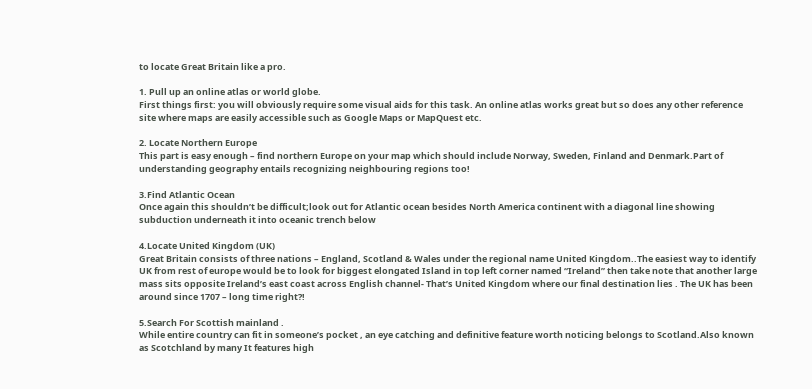to locate Great Britain like a pro.

1. Pull up an online atlas or world globe.
First things first: you will obviously require some visual aids for this task. An online atlas works great but so does any other reference site where maps are easily accessible such as Google Maps or MapQuest etc.

2. Locate Northern Europe
This part is easy enough – find northern Europe on your map which should include Norway, Sweden, Finland and Denmark.Part of understanding geography entails recognizing neighbouring regions too!

3.Find Atlantic Ocean
Once again this shouldn’t be difficult;look out for Atlantic ocean besides North America continent with a diagonal line showing subduction underneath it into oceanic trench below

4.Locate United Kingdom (UK)
Great Britain consists of three nations – England, Scotland & Wales under the regional name United Kingdom..The easiest way to identify UK from rest of europe would be to look for biggest elongated Island in top left corner named “Ireland” then take note that another large mass sits opposite Ireland’s east coast across English channel- That’s United Kingdom where our final destination lies . The UK has been around since 1707 – long time right?!

5.Search For Scottish mainland .
While entire country can fit in someone’s pocket , an eye catching and definitive feature worth noticing belongs to Scotland.Also known as Scotchland by many It features high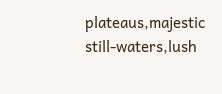plateaus,majestic still-waters,lush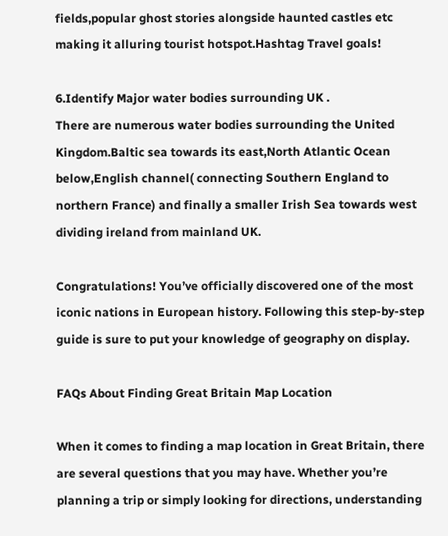fields,popular ghost stories alongside haunted castles etc making it alluring tourist hotspot.Hashtag Travel goals!

6.Identify Major water bodies surrounding UK .
There are numerous water bodies surrounding the United Kingdom.Baltic sea towards its east,North Atlantic Ocean below,English channel( connecting Southern England to northern France) and finally a smaller Irish Sea towards west dividing ireland from mainland UK.

Congratulations! You’ve officially discovered one of the most iconic nations in European history. Following this step-by-step guide is sure to put your knowledge of geography on display.

FAQs About Finding Great Britain Map Location

When it comes to finding a map location in Great Britain, there are several questions that you may have. Whether you’re planning a trip or simply looking for directions, understanding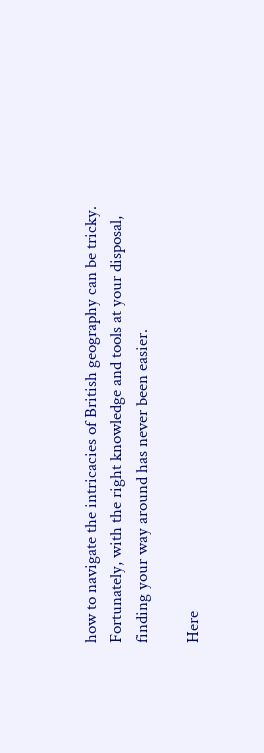how to navigate the intricacies of British geography can be tricky. Fortunately, with the right knowledge and tools at your disposal, finding your way around has never been easier.

Here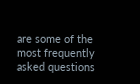are some of the most frequently asked questions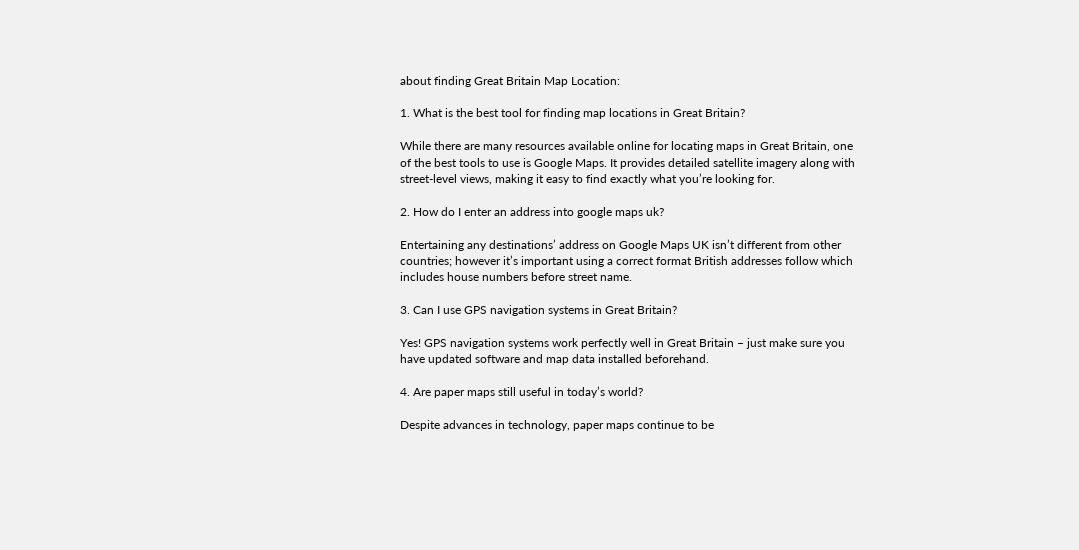about finding Great Britain Map Location:

1. What is the best tool for finding map locations in Great Britain?

While there are many resources available online for locating maps in Great Britain, one of the best tools to use is Google Maps. It provides detailed satellite imagery along with street-level views, making it easy to find exactly what you’re looking for.

2. How do I enter an address into google maps uk?

Entertaining any destinations’ address on Google Maps UK isn’t different from other countries; however it’s important using a correct format British addresses follow which includes house numbers before street name.

3. Can I use GPS navigation systems in Great Britain?

Yes! GPS navigation systems work perfectly well in Great Britain – just make sure you have updated software and map data installed beforehand.

4. Are paper maps still useful in today’s world?

Despite advances in technology, paper maps continue to be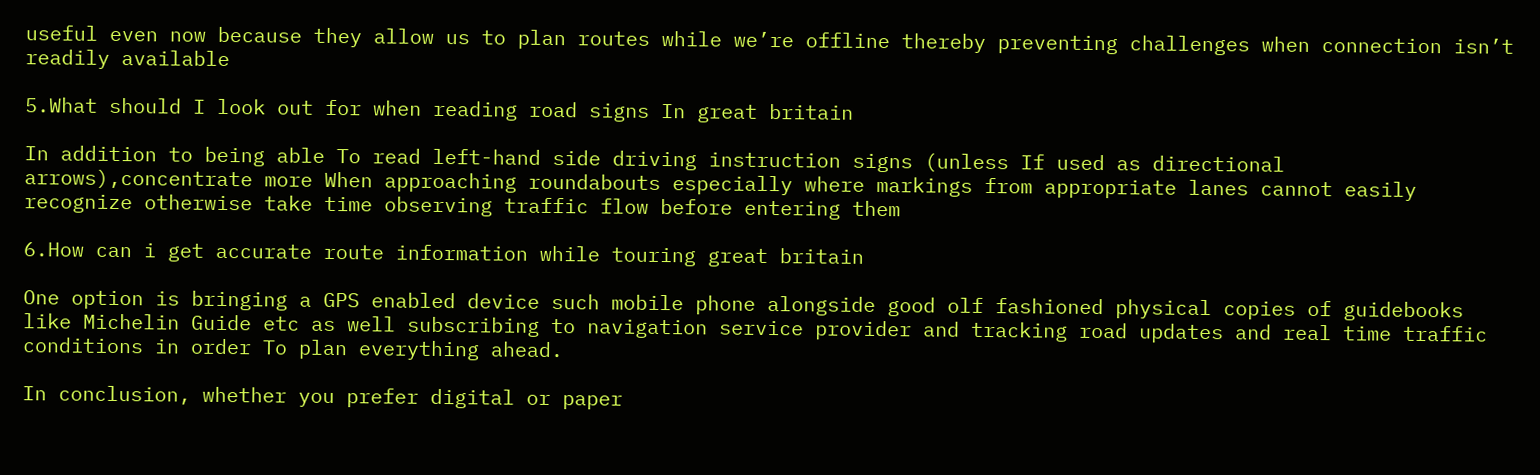useful even now because they allow us to plan routes while we’re offline thereby preventing challenges when connection isn’t readily available

5.What should I look out for when reading road signs In great britain

In addition to being able To read left-hand side driving instruction signs (unless If used as directional arrows),concentrate more When approaching roundabouts especially where markings from appropriate lanes cannot easily recognize otherwise take time observing traffic flow before entering them

6.How can i get accurate route information while touring great britain

One option is bringing a GPS enabled device such mobile phone alongside good olf fashioned physical copies of guidebooks like Michelin Guide etc as well subscribing to navigation service provider and tracking road updates and real time traffic conditions in order To plan everything ahead.

In conclusion, whether you prefer digital or paper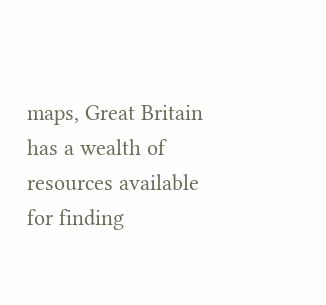maps, Great Britain has a wealth of resources available for finding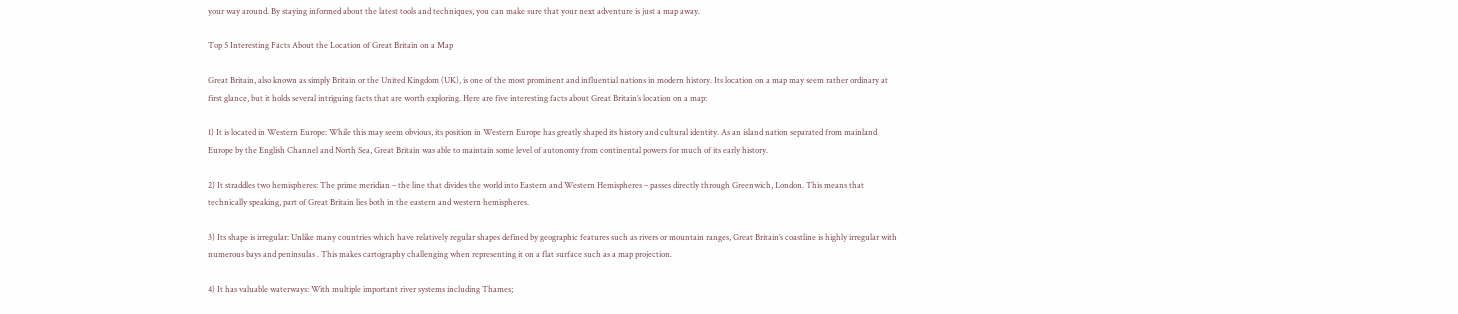your way around. By staying informed about the latest tools and techniques, you can make sure that your next adventure is just a map away.

Top 5 Interesting Facts About the Location of Great Britain on a Map

Great Britain, also known as simply Britain or the United Kingdom (UK), is one of the most prominent and influential nations in modern history. Its location on a map may seem rather ordinary at first glance, but it holds several intriguing facts that are worth exploring. Here are five interesting facts about Great Britain’s location on a map:

1) It is located in Western Europe: While this may seem obvious, its position in Western Europe has greatly shaped its history and cultural identity. As an island nation separated from mainland Europe by the English Channel and North Sea, Great Britain was able to maintain some level of autonomy from continental powers for much of its early history.

2) It straddles two hemispheres: The prime meridian – the line that divides the world into Eastern and Western Hemispheres – passes directly through Greenwich, London. This means that technically speaking, part of Great Britain lies both in the eastern and western hemispheres.

3) Its shape is irregular: Unlike many countries which have relatively regular shapes defined by geographic features such as rivers or mountain ranges, Great Britain’s coastline is highly irregular with numerous bays and peninsulas . This makes cartography challenging when representing it on a flat surface such as a map projection.

4) It has valuable waterways: With multiple important river systems including Thames;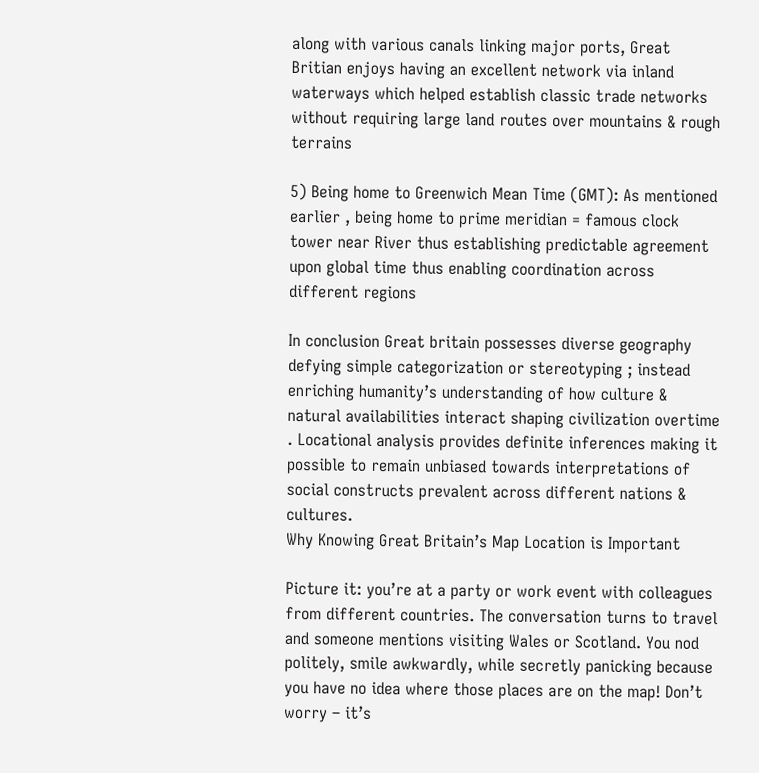along with various canals linking major ports, Great Britian enjoys having an excellent network via inland waterways which helped establish classic trade networks without requiring large land routes over mountains & rough terrains

5) Being home to Greenwich Mean Time (GMT): As mentioned earlier , being home to prime meridian = famous clock tower near River thus establishing predictable agreement upon global time thus enabling coordination across different regions

In conclusion Great britain possesses diverse geography defying simple categorization or stereotyping ; instead enriching humanity’s understanding of how culture & natural availabilities interact shaping civilization overtime . Locational analysis provides definite inferences making it possible to remain unbiased towards interpretations of social constructs prevalent across different nations & cultures.
Why Knowing Great Britain’s Map Location is Important

Picture it: you’re at a party or work event with colleagues from different countries. The conversation turns to travel and someone mentions visiting Wales or Scotland. You nod politely, smile awkwardly, while secretly panicking because you have no idea where those places are on the map! Don’t worry – it’s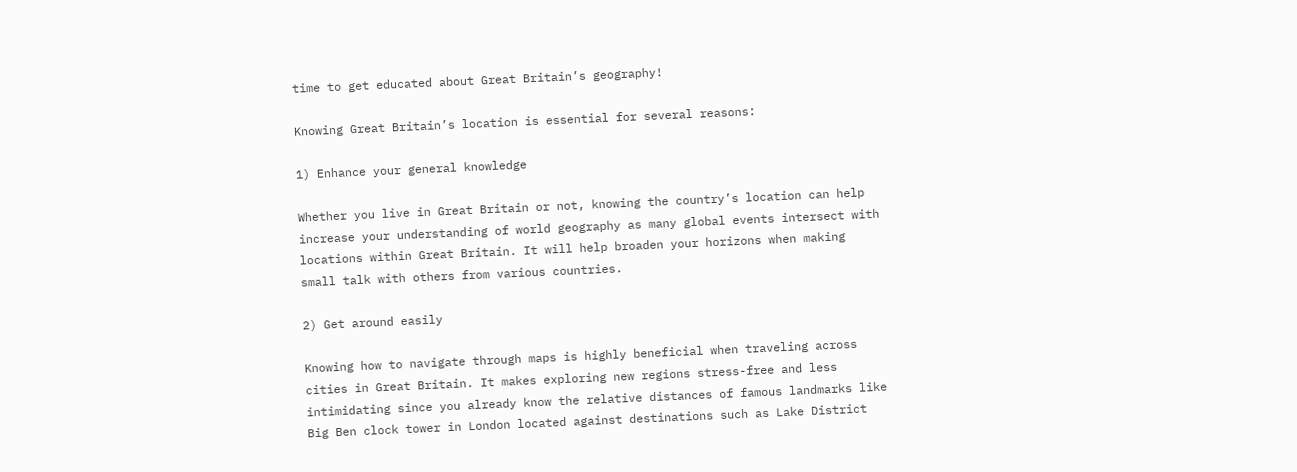time to get educated about Great Britain’s geography!

Knowing Great Britain’s location is essential for several reasons:

1) Enhance your general knowledge

Whether you live in Great Britain or not, knowing the country’s location can help increase your understanding of world geography as many global events intersect with locations within Great Britain. It will help broaden your horizons when making small talk with others from various countries.

2) Get around easily

Knowing how to navigate through maps is highly beneficial when traveling across cities in Great Britain. It makes exploring new regions stress-free and less intimidating since you already know the relative distances of famous landmarks like Big Ben clock tower in London located against destinations such as Lake District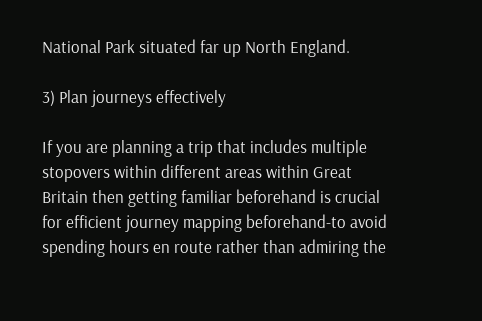National Park situated far up North England.

3) Plan journeys effectively

If you are planning a trip that includes multiple stopovers within different areas within Great Britain then getting familiar beforehand is crucial for efficient journey mapping beforehand-to avoid spending hours en route rather than admiring the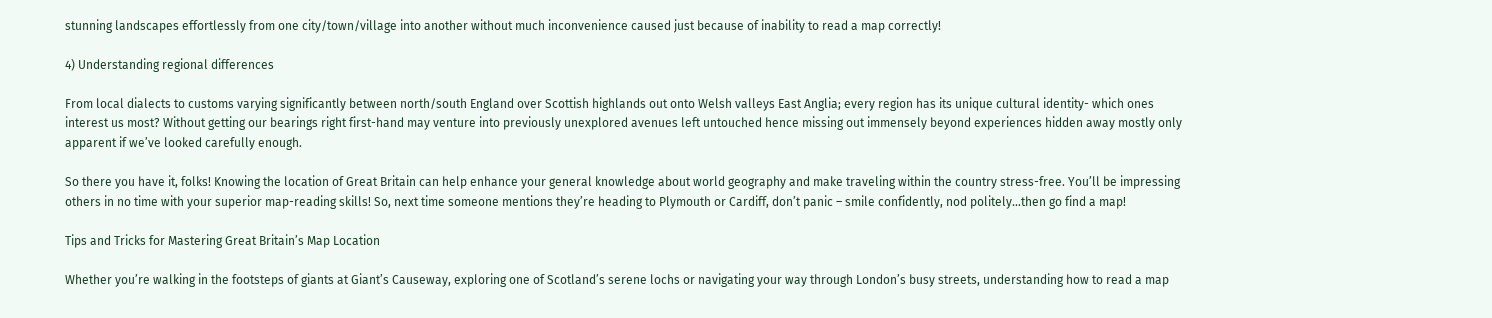stunning landscapes effortlessly from one city/town/village into another without much inconvenience caused just because of inability to read a map correctly!

4) Understanding regional differences

From local dialects to customs varying significantly between north/south England over Scottish highlands out onto Welsh valleys East Anglia; every region has its unique cultural identity- which ones interest us most? Without getting our bearings right first-hand may venture into previously unexplored avenues left untouched hence missing out immensely beyond experiences hidden away mostly only apparent if we’ve looked carefully enough.

So there you have it, folks! Knowing the location of Great Britain can help enhance your general knowledge about world geography and make traveling within the country stress-free. You’ll be impressing others in no time with your superior map-reading skills! So, next time someone mentions they’re heading to Plymouth or Cardiff, don’t panic – smile confidently, nod politely…then go find a map!

Tips and Tricks for Mastering Great Britain’s Map Location

Whether you’re walking in the footsteps of giants at Giant’s Causeway, exploring one of Scotland’s serene lochs or navigating your way through London’s busy streets, understanding how to read a map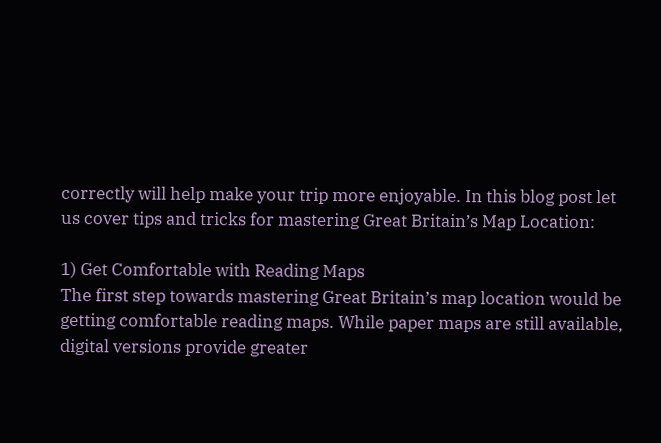correctly will help make your trip more enjoyable. In this blog post let us cover tips and tricks for mastering Great Britain’s Map Location:

1) Get Comfortable with Reading Maps
The first step towards mastering Great Britain’s map location would be getting comfortable reading maps. While paper maps are still available, digital versions provide greater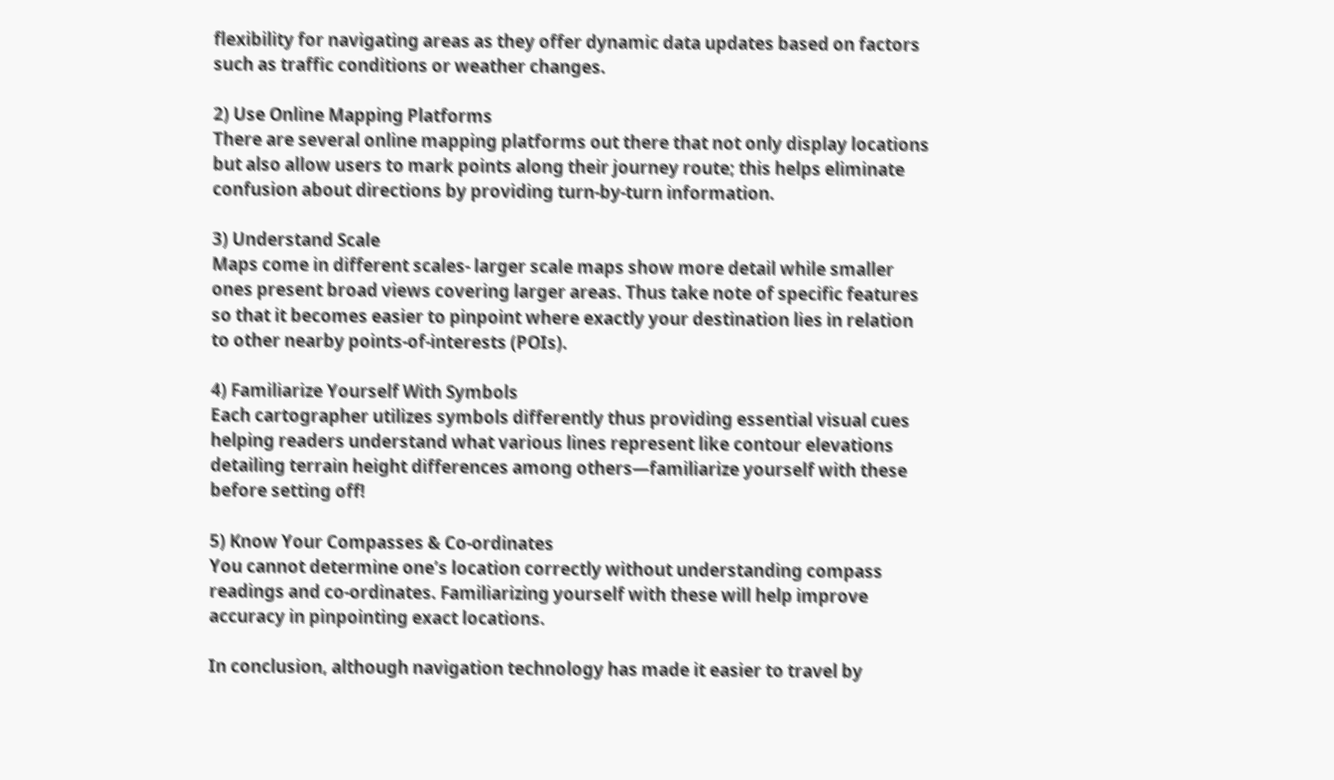flexibility for navigating areas as they offer dynamic data updates based on factors such as traffic conditions or weather changes.

2) Use Online Mapping Platforms
There are several online mapping platforms out there that not only display locations but also allow users to mark points along their journey route; this helps eliminate confusion about directions by providing turn-by-turn information.

3) Understand Scale
Maps come in different scales- larger scale maps show more detail while smaller ones present broad views covering larger areas. Thus take note of specific features so that it becomes easier to pinpoint where exactly your destination lies in relation to other nearby points-of-interests (POIs).

4) Familiarize Yourself With Symbols
Each cartographer utilizes symbols differently thus providing essential visual cues helping readers understand what various lines represent like contour elevations detailing terrain height differences among others—familiarize yourself with these before setting off!

5) Know Your Compasses & Co-ordinates
You cannot determine one’s location correctly without understanding compass readings and co-ordinates. Familiarizing yourself with these will help improve accuracy in pinpointing exact locations.

In conclusion, although navigation technology has made it easier to travel by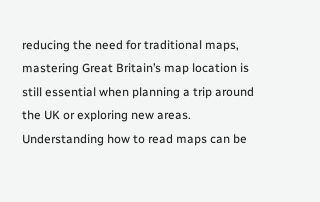reducing the need for traditional maps, mastering Great Britain’s map location is still essential when planning a trip around the UK or exploring new areas. Understanding how to read maps can be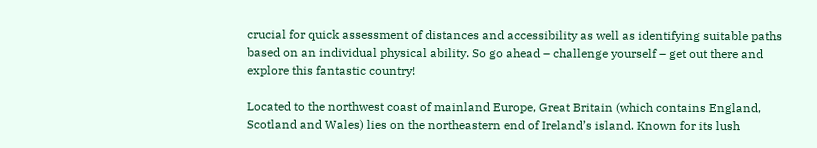crucial for quick assessment of distances and accessibility as well as identifying suitable paths based on an individual physical ability. So go ahead – challenge yourself – get out there and explore this fantastic country!

Located to the northwest coast of mainland Europe, Great Britain (which contains England, Scotland and Wales) lies on the northeastern end of Ireland’s island. Known for its lush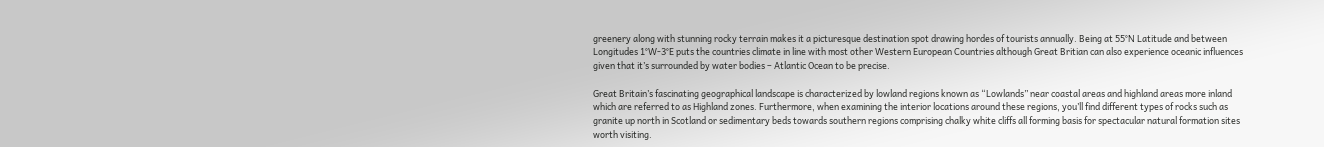greenery along with stunning rocky terrain makes it a picturesque destination spot drawing hordes of tourists annually. Being at 55°N Latitude and between Longitudes 1°W-3°E puts the countries climate in line with most other Western European Countries although Great Britian can also experience oceanic influences given that it’s surrounded by water bodies – Atlantic Ocean to be precise.

Great Britain’s fascinating geographical landscape is characterized by lowland regions known as “Lowlands” near coastal areas and highland areas more inland which are referred to as Highland zones. Furthermore, when examining the interior locations around these regions, you’ll find different types of rocks such as granite up north in Scotland or sedimentary beds towards southern regions comprising chalky white cliffs all forming basis for spectacular natural formation sites worth visiting.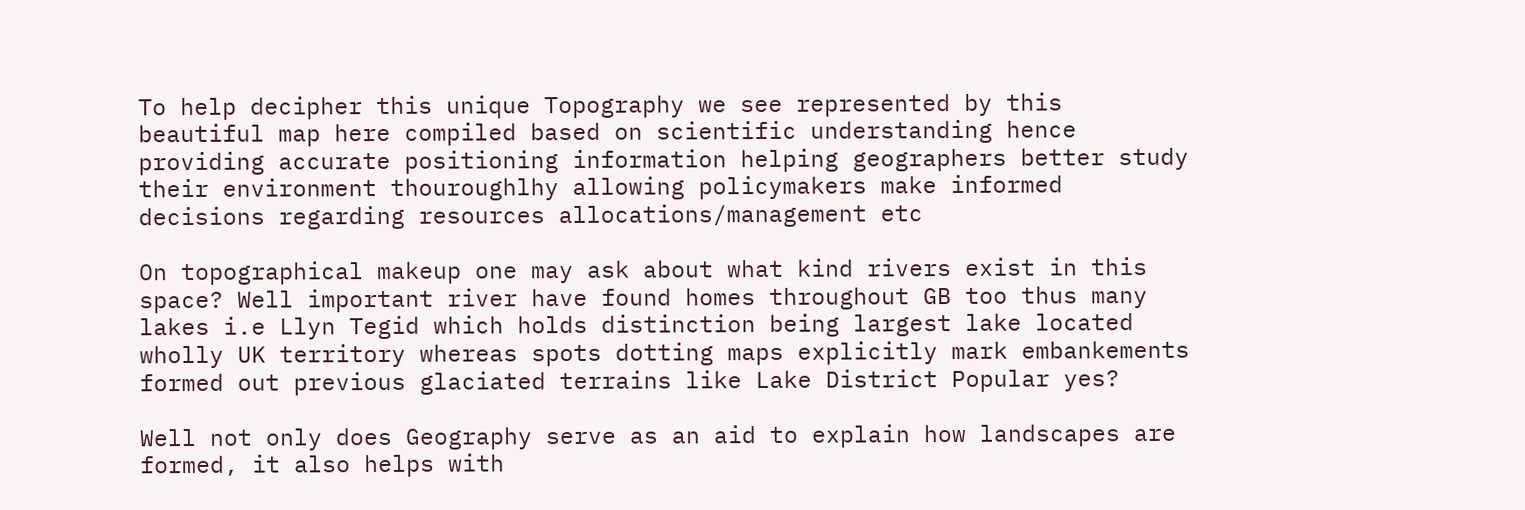To help decipher this unique Topography we see represented by this beautiful map here compiled based on scientific understanding hence providing accurate positioning information helping geographers better study their environment thouroughlhy allowing policymakers make informed decisions regarding resources allocations/management etc

On topographical makeup one may ask about what kind rivers exist in this space? Well important river have found homes throughout GB too thus many lakes i.e Llyn Tegid which holds distinction being largest lake located wholly UK territory whereas spots dotting maps explicitly mark embankements formed out previous glaciated terrains like Lake District Popular yes?

Well not only does Geography serve as an aid to explain how landscapes are formed, it also helps with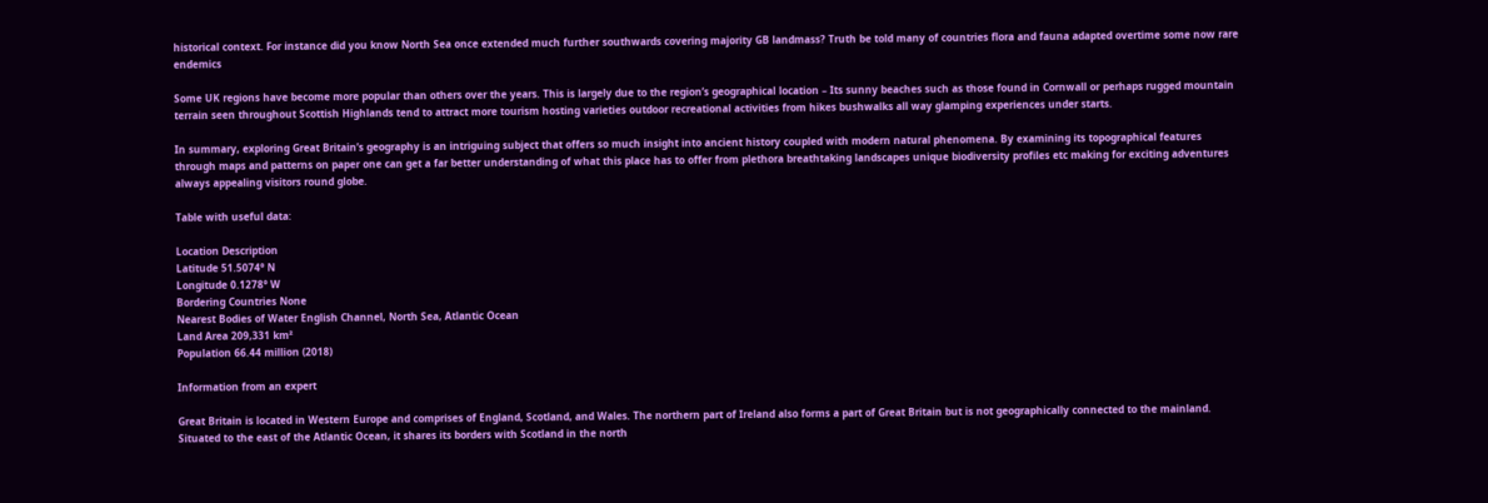historical context. For instance did you know North Sea once extended much further southwards covering majority GB landmass? Truth be told many of countries flora and fauna adapted overtime some now rare endemics

Some UK regions have become more popular than others over the years. This is largely due to the region’s geographical location – Its sunny beaches such as those found in Cornwall or perhaps rugged mountain terrain seen throughout Scottish Highlands tend to attract more tourism hosting varieties outdoor recreational activities from hikes bushwalks all way glamping experiences under starts.

In summary, exploring Great Britain’s geography is an intriguing subject that offers so much insight into ancient history coupled with modern natural phenomena. By examining its topographical features through maps and patterns on paper one can get a far better understanding of what this place has to offer from plethora breathtaking landscapes unique biodiversity profiles etc making for exciting adventures always appealing visitors round globe.

Table with useful data:

Location Description
Latitude 51.5074° N
Longitude 0.1278° W
Bordering Countries None
Nearest Bodies of Water English Channel, North Sea, Atlantic Ocean
Land Area 209,331 km²
Population 66.44 million (2018)

Information from an expert

Great Britain is located in Western Europe and comprises of England, Scotland, and Wales. The northern part of Ireland also forms a part of Great Britain but is not geographically connected to the mainland. Situated to the east of the Atlantic Ocean, it shares its borders with Scotland in the north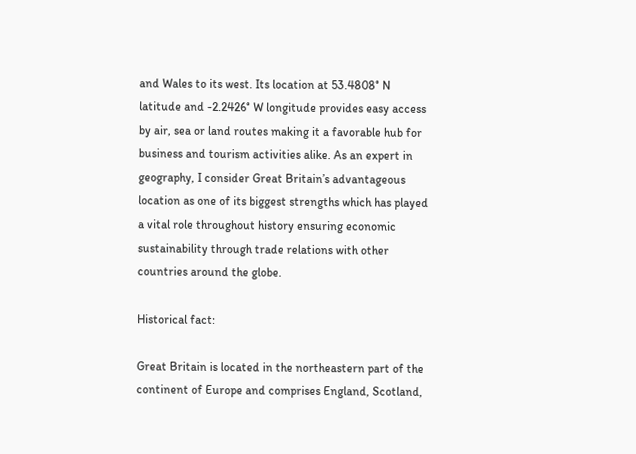and Wales to its west. Its location at 53.4808° N latitude and -2.2426° W longitude provides easy access by air, sea or land routes making it a favorable hub for business and tourism activities alike. As an expert in geography, I consider Great Britain’s advantageous location as one of its biggest strengths which has played a vital role throughout history ensuring economic sustainability through trade relations with other countries around the globe.

Historical fact:

Great Britain is located in the northeastern part of the continent of Europe and comprises England, Scotland,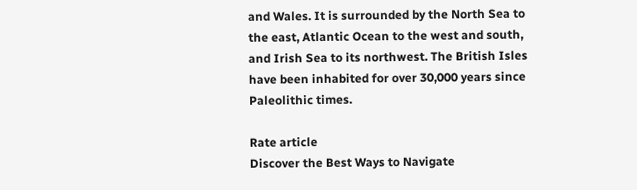and Wales. It is surrounded by the North Sea to the east, Atlantic Ocean to the west and south, and Irish Sea to its northwest. The British Isles have been inhabited for over 30,000 years since Paleolithic times.

Rate article
Discover the Best Ways to Navigate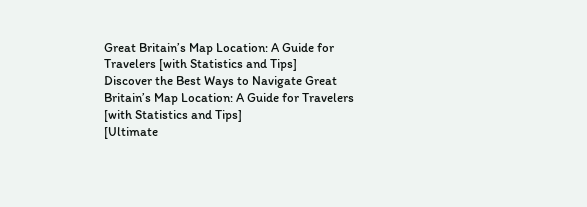Great Britain’s Map Location: A Guide for Travelers [with Statistics and Tips]
Discover the Best Ways to Navigate Great Britain’s Map Location: A Guide for Travelers [with Statistics and Tips]
[Ultimate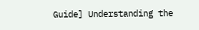Guide] Understanding the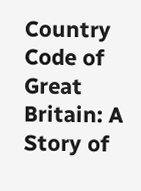Country Code of Great Britain: A Story of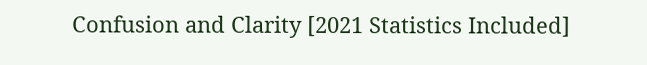Confusion and Clarity [2021 Statistics Included]